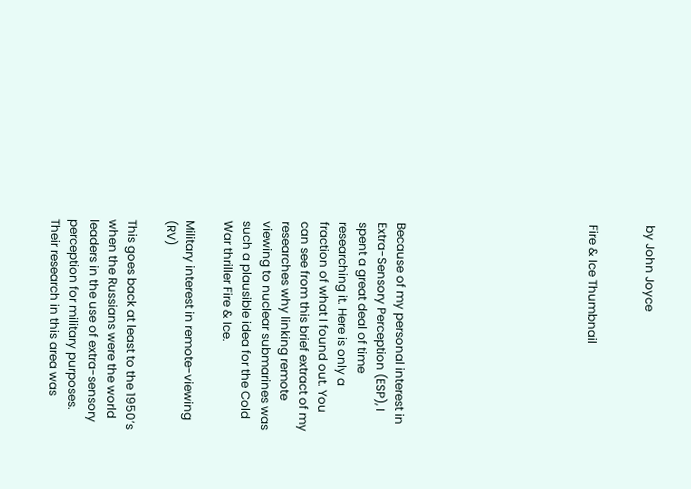by John Joyce


Fire & Ice Thumbnail









Because of my personal interest in Extra-Sensory Perception (ESP), I spent a great deal of time researching it. Here is only a fraction of what I found out. You can see from this brief extract of my researches why linking remote viewing to nuclear submarines was such a plausible idea for the Cold War thriller Fire & Ice.

Military interest in remote-viewing (RV)

This goes back at least to the 1950’s when the Russians were the world leaders in the use of extra-sensory perception for military purposes. Their research in this area was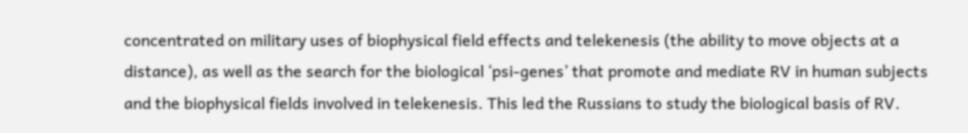concentrated on military uses of biophysical field effects and telekenesis (the ability to move objects at a distance), as well as the search for the biological ‘psi-genes’ that promote and mediate RV in human subjects and the biophysical fields involved in telekenesis. This led the Russians to study the biological basis of RV.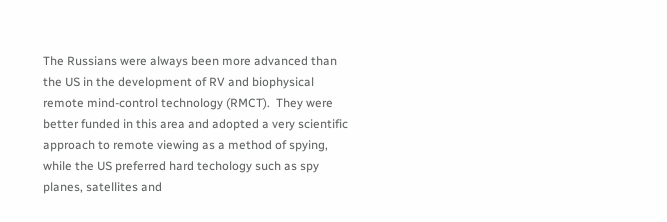The Russians were always been more advanced than the US in the development of RV and biophysical remote mind-control technology (RMCT).  They were better funded in this area and adopted a very scientific approach to remote viewing as a method of spying, while the US preferred hard techology such as spy planes, satellites and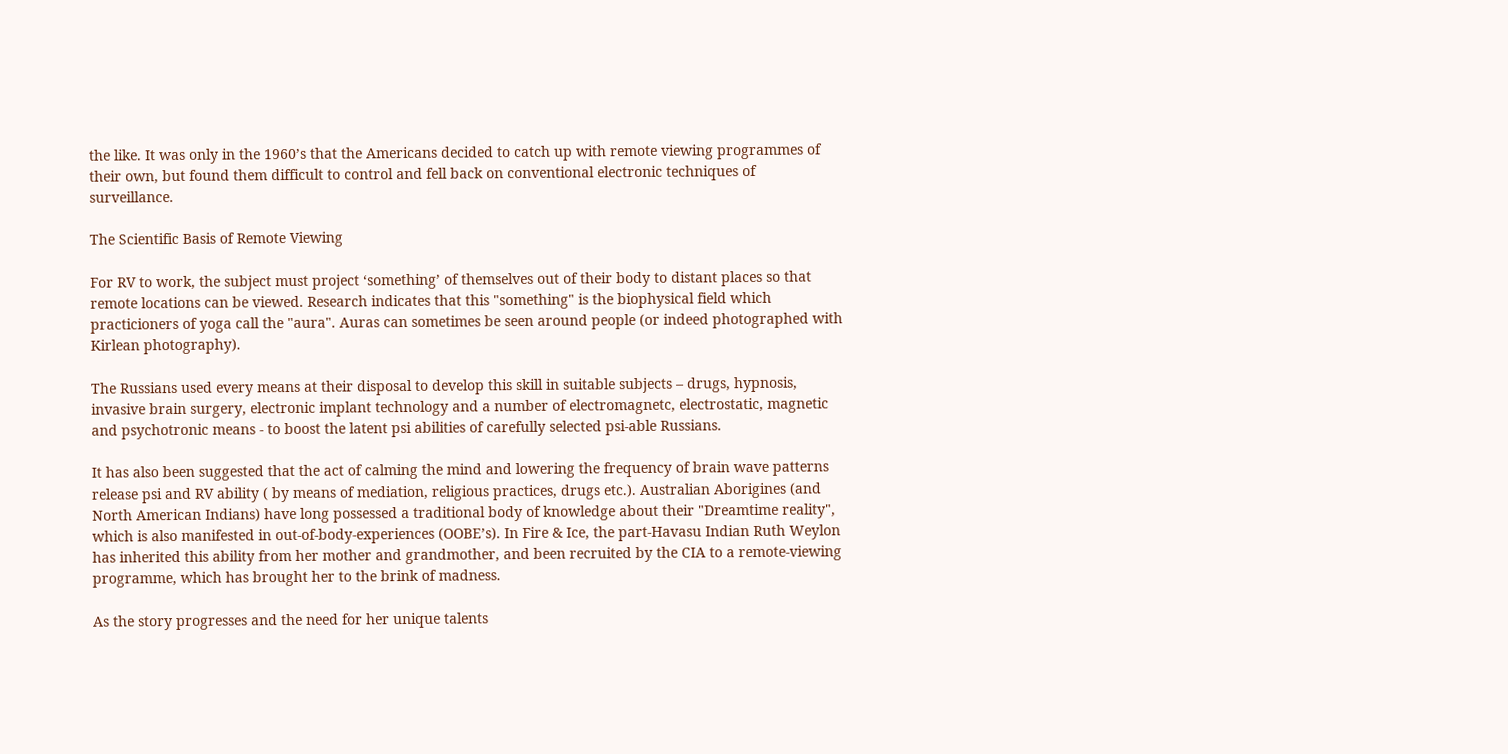the like. It was only in the 1960’s that the Americans decided to catch up with remote viewing programmes of their own, but found them difficult to control and fell back on conventional electronic techniques of surveillance.

The Scientific Basis of Remote Viewing

For RV to work, the subject must project ‘something’ of themselves out of their body to distant places so that remote locations can be viewed. Research indicates that this "something" is the biophysical field which practicioners of yoga call the "aura". Auras can sometimes be seen around people (or indeed photographed with Kirlean photography).

The Russians used every means at their disposal to develop this skill in suitable subjects – drugs, hypnosis, invasive brain surgery, electronic implant technology and a number of electromagnetc, electrostatic, magnetic and psychotronic means - to boost the latent psi abilities of carefully selected psi-able Russians.

It has also been suggested that the act of calming the mind and lowering the frequency of brain wave patterns release psi and RV ability ( by means of mediation, religious practices, drugs etc.). Australian Aborigines (and North American Indians) have long possessed a traditional body of knowledge about their "Dreamtime reality", which is also manifested in out-of-body-experiences (OOBE’s). In Fire & Ice, the part-Havasu Indian Ruth Weylon has inherited this ability from her mother and grandmother, and been recruited by the CIA to a remote-viewing programme, which has brought her to the brink of madness.

As the story progresses and the need for her unique talents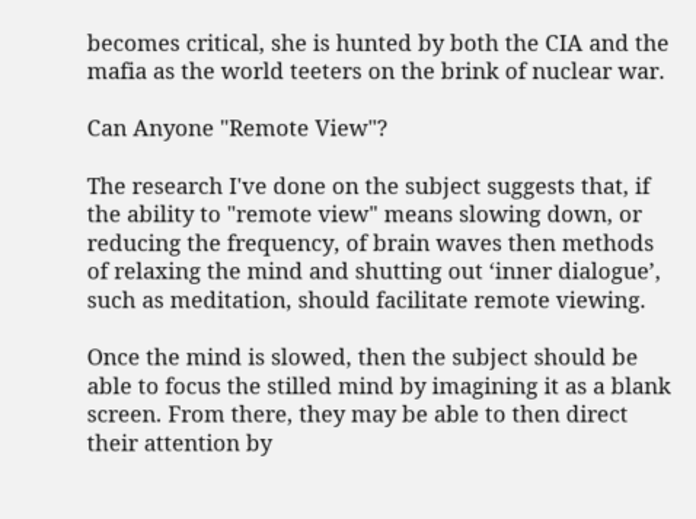becomes critical, she is hunted by both the CIA and the mafia as the world teeters on the brink of nuclear war.

Can Anyone "Remote View"?

The research I've done on the subject suggests that, if the ability to "remote view" means slowing down, or reducing the frequency, of brain waves then methods of relaxing the mind and shutting out ‘inner dialogue’, such as meditation, should facilitate remote viewing.

Once the mind is slowed, then the subject should be able to focus the stilled mind by imagining it as a blank screen. From there, they may be able to then direct their attention by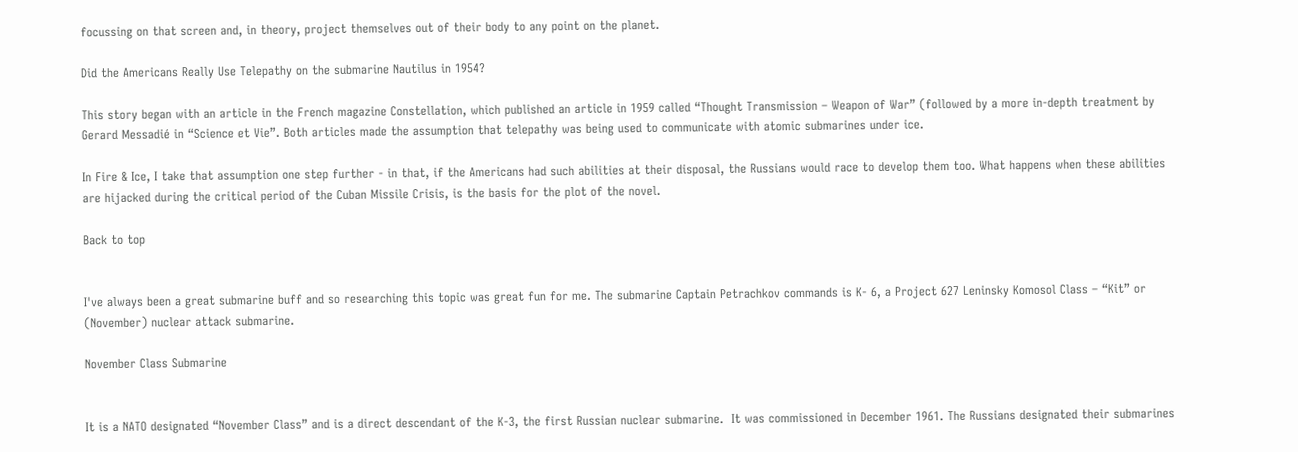focussing on that screen and, in theory, project themselves out of their body to any point on the planet.

Did the Americans Really Use Telepathy on the submarine Nautilus in 1954?

This story began with an article in the French magazine Constellation, which published an article in 1959 called “Thought Transmission – Weapon of War” (followed by a more in-depth treatment by Gerard Messadié in “Science et Vie”. Both articles made the assumption that telepathy was being used to communicate with atomic submarines under ice.

In Fire & Ice, I take that assumption one step further - in that, if the Americans had such abilities at their disposal, the Russians would race to develop them too. What happens when these abilities are hijacked during the critical period of the Cuban Missile Crisis, is the basis for the plot of the novel.

Back to top


I've always been a great submarine buff and so researching this topic was great fun for me. The submarine Captain Petrachkov commands is K- 6, a Project 627 Leninsky Komosol Class – “Kit” or (November) nuclear attack submarine.

November Class Submarine


It is a NATO designated “November Class” and is a direct descendant of the K-3, the first Russian nuclear submarine.  It was commissioned in December 1961. The Russians designated their submarines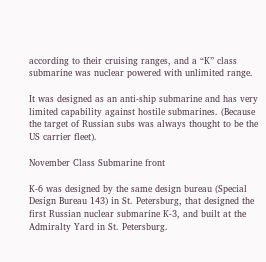according to their cruising ranges, and a “K” class submarine was nuclear powered with unlimited range.

It was designed as an anti-ship submarine and has very limited capability against hostile submarines. (Because the target of Russian subs was always thought to be the US carrier fleet).

November Class Submarine front

K-6 was designed by the same design bureau (Special Design Bureau 143) in St. Petersburg, that designed the first Russian nuclear submarine K-3, and built at the Admiralty Yard in St. Petersburg.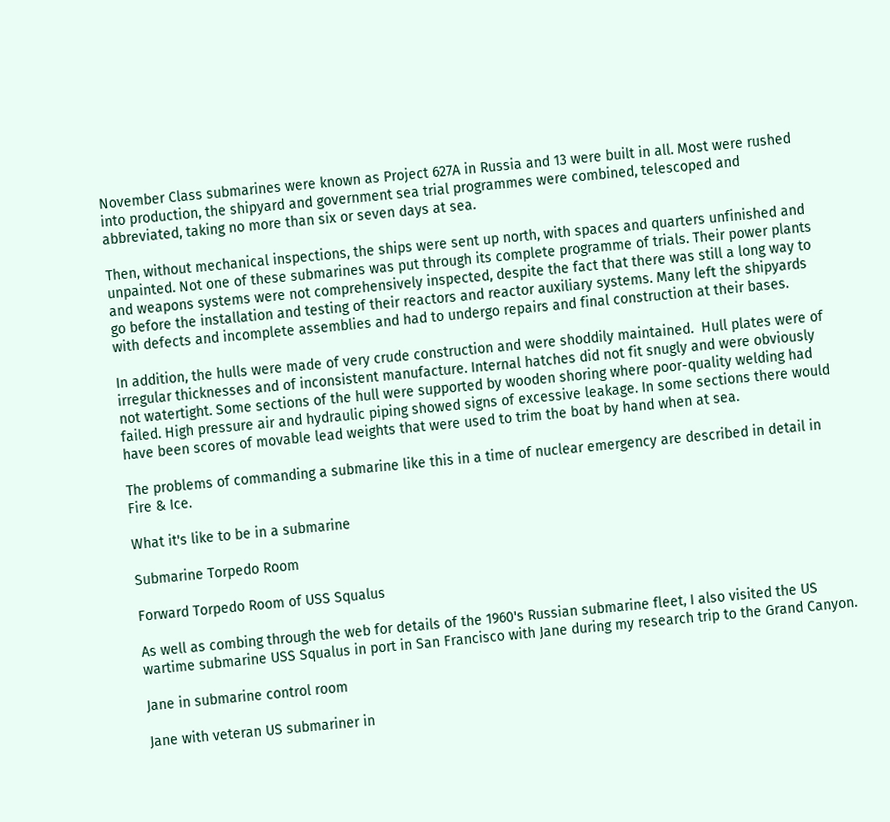November Class submarines were known as Project 627A in Russia and 13 were built in all. Most were rushed into production, the shipyard and government sea trial programmes were combined, telescoped and abbreviated, taking no more than six or seven days at sea.

Then, without mechanical inspections, the ships were sent up north, with spaces and quarters unfinished and unpainted. Not one of these submarines was put through its complete programme of trials. Their power plants and weapons systems were not comprehensively inspected, despite the fact that there was still a long way to go before the installation and testing of their reactors and reactor auxiliary systems. Many left the shipyards with defects and incomplete assemblies and had to undergo repairs and final construction at their bases.

In addition, the hulls were made of very crude construction and were shoddily maintained.  Hull plates were of irregular thicknesses and of inconsistent manufacture. Internal hatches did not fit snugly and were obviously not watertight. Some sections of the hull were supported by wooden shoring where poor-quality welding had failed. High pressure air and hydraulic piping showed signs of excessive leakage. In some sections there would have been scores of movable lead weights that were used to trim the boat by hand when at sea.

The problems of commanding a submarine like this in a time of nuclear emergency are described in detail in Fire & Ice.

What it's like to be in a submarine

Submarine Torpedo Room

Forward Torpedo Room of USS Squalus

As well as combing through the web for details of the 1960's Russian submarine fleet, I also visited the US wartime submarine USS Squalus in port in San Francisco with Jane during my research trip to the Grand Canyon.

Jane in submarine control room

Jane with veteran US submariner in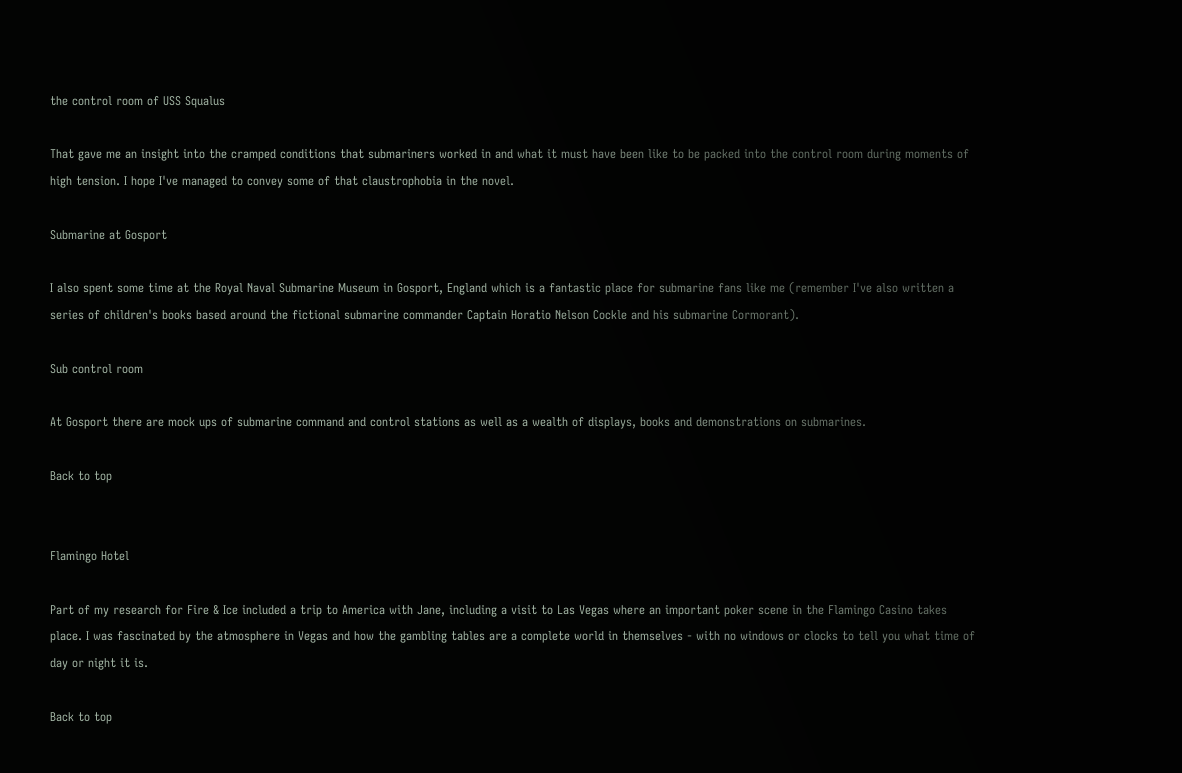the control room of USS Squalus

That gave me an insight into the cramped conditions that submariners worked in and what it must have been like to be packed into the control room during moments of high tension. I hope I've managed to convey some of that claustrophobia in the novel.

Submarine at Gosport

I also spent some time at the Royal Naval Submarine Museum in Gosport, England which is a fantastic place for submarine fans like me (remember I've also written a series of children's books based around the fictional submarine commander Captain Horatio Nelson Cockle and his submarine Cormorant).

Sub control room

At Gosport there are mock ups of submarine command and control stations as well as a wealth of displays, books and demonstrations on submarines.

Back to top


Flamingo Hotel

Part of my research for Fire & Ice included a trip to America with Jane, including a visit to Las Vegas where an important poker scene in the Flamingo Casino takes place. I was fascinated by the atmosphere in Vegas and how the gambling tables are a complete world in themselves - with no windows or clocks to tell you what time of day or night it is.

Back to top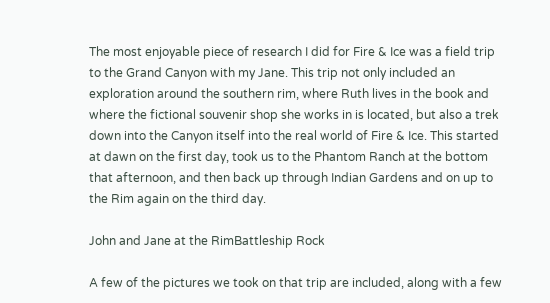The most enjoyable piece of research I did for Fire & Ice was a field trip to the Grand Canyon with my Jane. This trip not only included an exploration around the southern rim, where Ruth lives in the book and where the fictional souvenir shop she works in is located, but also a trek down into the Canyon itself into the real world of Fire & Ice. This started at dawn on the first day, took us to the Phantom Ranch at the bottom that afternoon, and then back up through Indian Gardens and on up to the Rim again on the third day.

John and Jane at the RimBattleship Rock

A few of the pictures we took on that trip are included, along with a few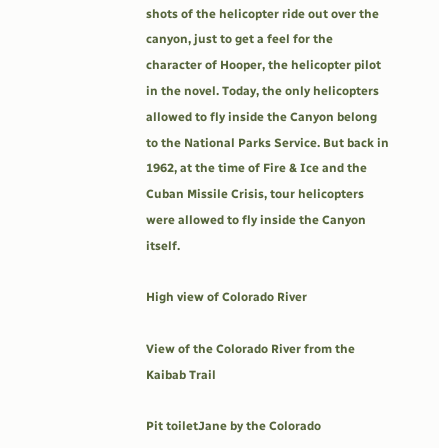shots of the helicopter ride out over the canyon, just to get a feel for the character of Hooper, the helicopter pilot in the novel. Today, the only helicopters allowed to fly inside the Canyon belong to the National Parks Service. But back in 1962, at the time of Fire & Ice and the Cuban Missile Crisis, tour helicopters were allowed to fly inside the Canyon itself.

High view of Colorado River

View of the Colorado River from the Kaibab Trail

Pit toiletJane by the Colorado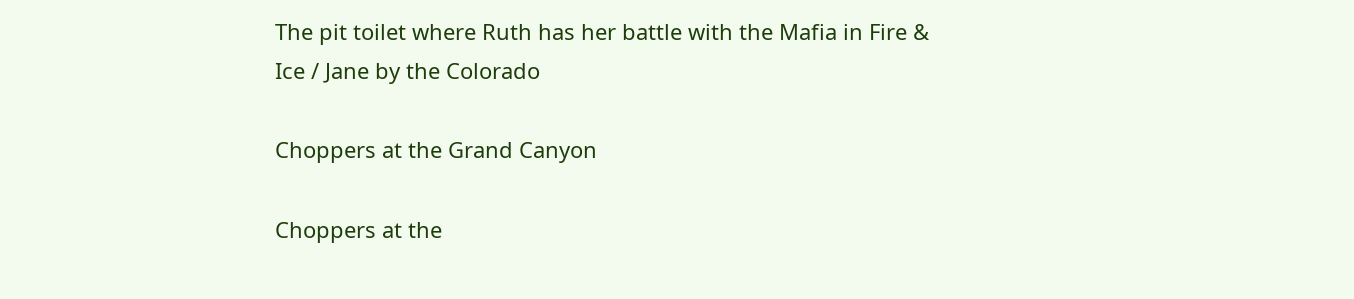The pit toilet where Ruth has her battle with the Mafia in Fire & Ice / Jane by the Colorado

Choppers at the Grand Canyon

Choppers at the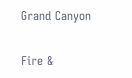Grand Canyon


Fire &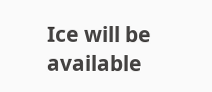Ice will be available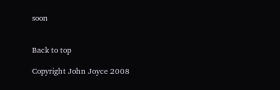soon


Back to top

Copyright John Joyce 2008